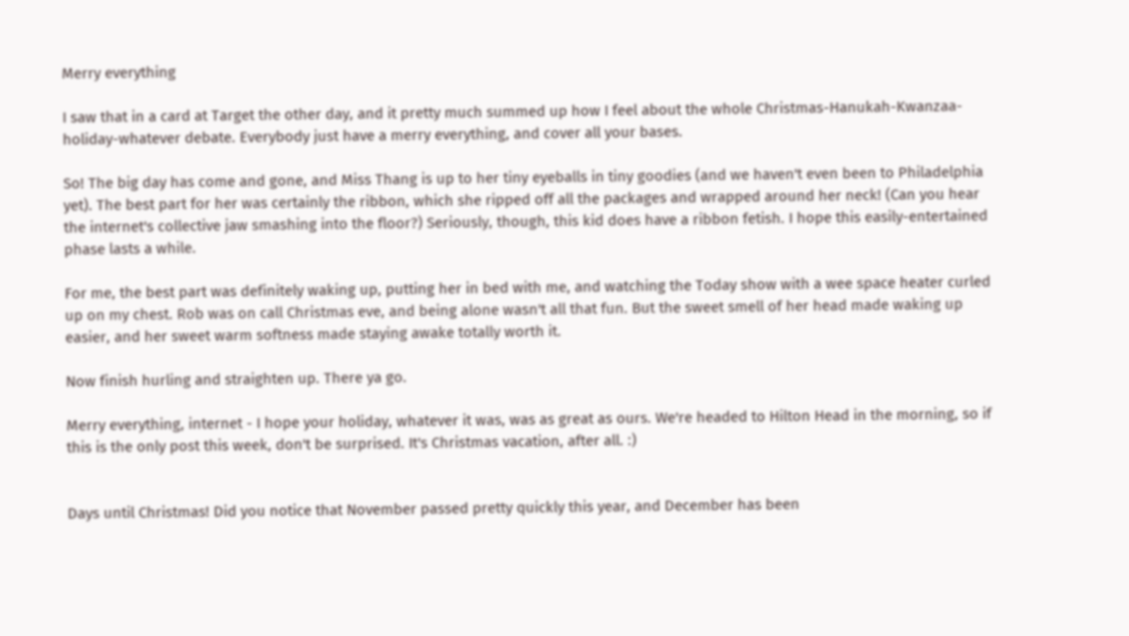Merry everything

I saw that in a card at Target the other day, and it pretty much summed up how I feel about the whole Christmas-Hanukah-Kwanzaa-holiday-whatever debate. Everybody just have a merry everything, and cover all your bases.

So! The big day has come and gone, and Miss Thang is up to her tiny eyeballs in tiny goodies (and we haven't even been to Philadelphia yet). The best part for her was certainly the ribbon, which she ripped off all the packages and wrapped around her neck! (Can you hear the internet's collective jaw smashing into the floor?) Seriously, though, this kid does have a ribbon fetish. I hope this easily-entertained phase lasts a while.

For me, the best part was definitely waking up, putting her in bed with me, and watching the Today show with a wee space heater curled up on my chest. Rob was on call Christmas eve, and being alone wasn't all that fun. But the sweet smell of her head made waking up easier, and her sweet warm softness made staying awake totally worth it.

Now finish hurling and straighten up. There ya go.

Merry everything, internet - I hope your holiday, whatever it was, was as great as ours. We're headed to Hilton Head in the morning, so if this is the only post this week, don't be surprised. It's Christmas vacation, after all. :)


Days until Christmas! Did you notice that November passed pretty quickly this year, and December has been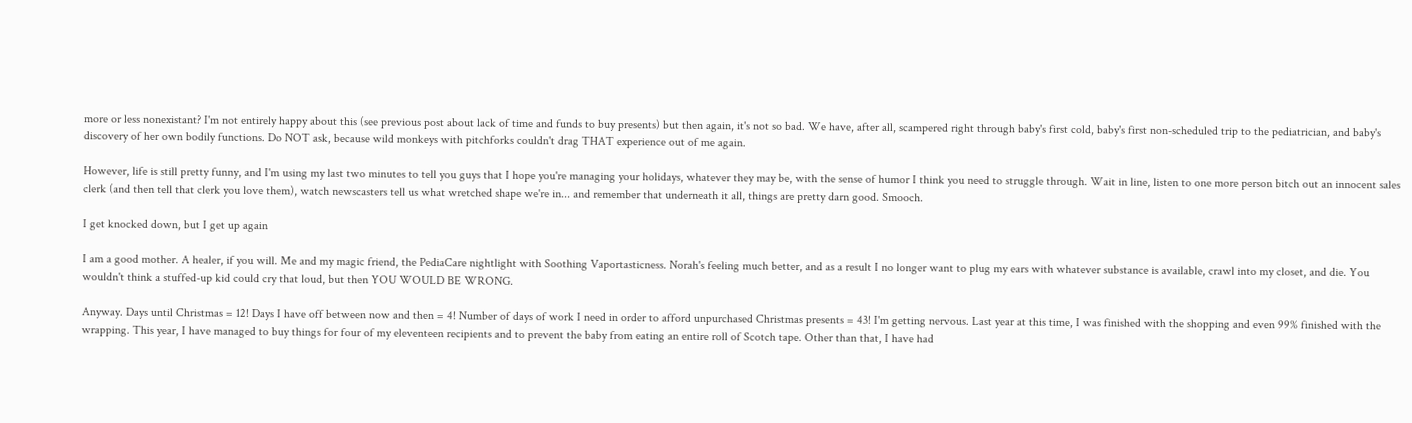more or less nonexistant? I'm not entirely happy about this (see previous post about lack of time and funds to buy presents) but then again, it's not so bad. We have, after all, scampered right through baby's first cold, baby's first non-scheduled trip to the pediatrician, and baby's discovery of her own bodily functions. Do NOT ask, because wild monkeys with pitchforks couldn't drag THAT experience out of me again.

However, life is still pretty funny, and I'm using my last two minutes to tell you guys that I hope you're managing your holidays, whatever they may be, with the sense of humor I think you need to struggle through. Wait in line, listen to one more person bitch out an innocent sales clerk (and then tell that clerk you love them), watch newscasters tell us what wretched shape we're in... and remember that underneath it all, things are pretty darn good. Smooch.

I get knocked down, but I get up again

I am a good mother. A healer, if you will. Me and my magic friend, the PediaCare nightlight with Soothing Vaportasticness. Norah's feeling much better, and as a result I no longer want to plug my ears with whatever substance is available, crawl into my closet, and die. You wouldn't think a stuffed-up kid could cry that loud, but then YOU WOULD BE WRONG.

Anyway. Days until Christmas = 12! Days I have off between now and then = 4! Number of days of work I need in order to afford unpurchased Christmas presents = 43! I'm getting nervous. Last year at this time, I was finished with the shopping and even 99% finished with the wrapping. This year, I have managed to buy things for four of my eleventeen recipients and to prevent the baby from eating an entire roll of Scotch tape. Other than that, I have had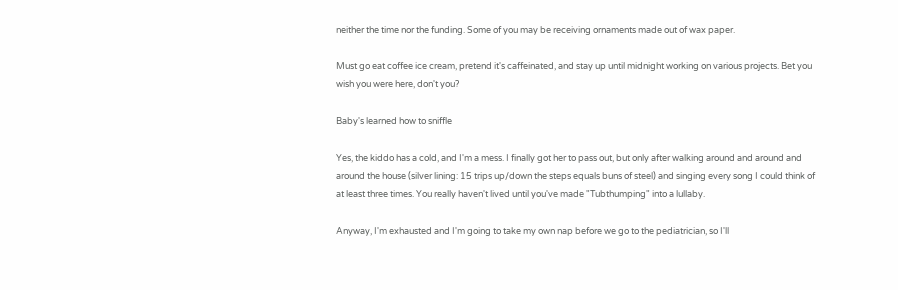neither the time nor the funding. Some of you may be receiving ornaments made out of wax paper.

Must go eat coffee ice cream, pretend it's caffeinated, and stay up until midnight working on various projects. Bet you wish you were here, don't you?

Baby's learned how to sniffle

Yes, the kiddo has a cold, and I'm a mess. I finally got her to pass out, but only after walking around and around and around the house (silver lining: 15 trips up/down the steps equals buns of steel) and singing every song I could think of at least three times. You really haven't lived until you've made "Tubthumping" into a lullaby.

Anyway, I'm exhausted and I'm going to take my own nap before we go to the pediatrician, so I'll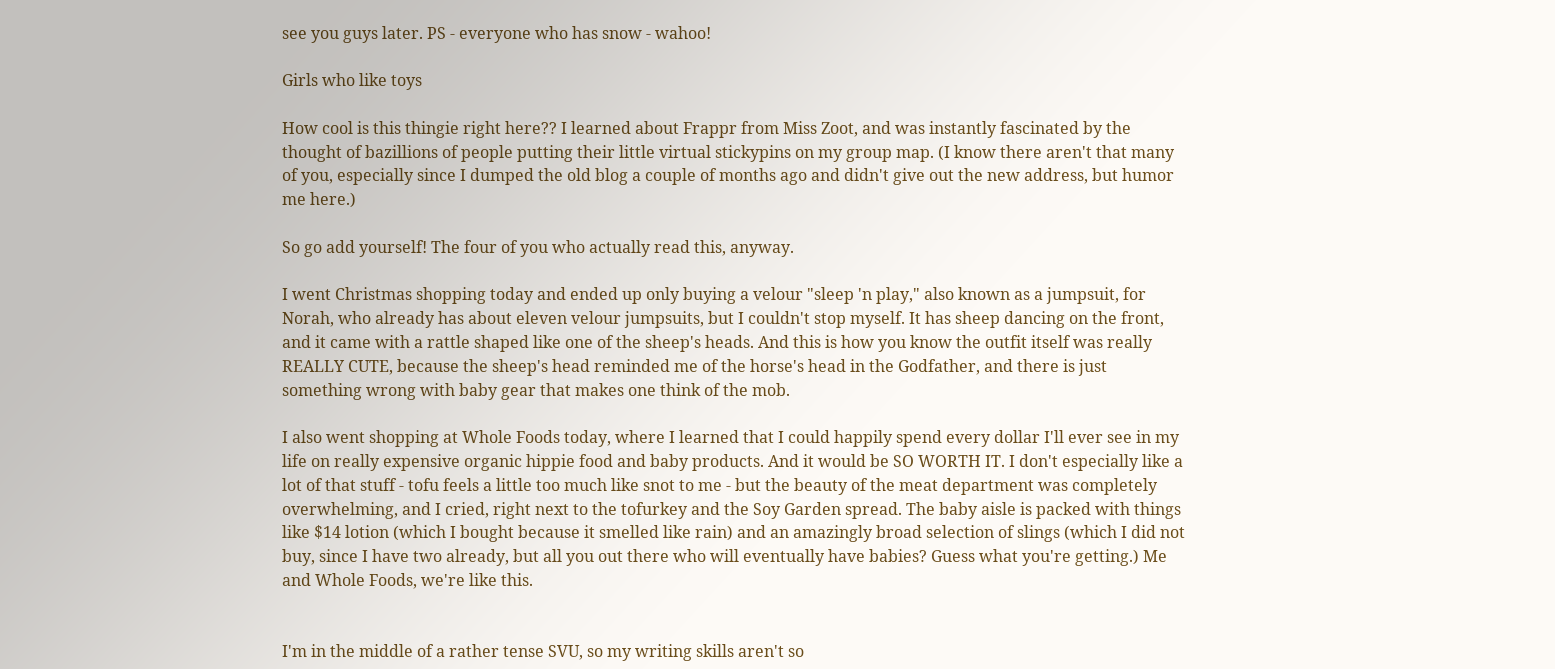see you guys later. PS - everyone who has snow - wahoo!

Girls who like toys

How cool is this thingie right here?? I learned about Frappr from Miss Zoot, and was instantly fascinated by the thought of bazillions of people putting their little virtual stickypins on my group map. (I know there aren't that many of you, especially since I dumped the old blog a couple of months ago and didn't give out the new address, but humor me here.)

So go add yourself! The four of you who actually read this, anyway.

I went Christmas shopping today and ended up only buying a velour "sleep 'n play," also known as a jumpsuit, for Norah, who already has about eleven velour jumpsuits, but I couldn't stop myself. It has sheep dancing on the front, and it came with a rattle shaped like one of the sheep's heads. And this is how you know the outfit itself was really REALLY CUTE, because the sheep's head reminded me of the horse's head in the Godfather, and there is just something wrong with baby gear that makes one think of the mob.

I also went shopping at Whole Foods today, where I learned that I could happily spend every dollar I'll ever see in my life on really expensive organic hippie food and baby products. And it would be SO WORTH IT. I don't especially like a lot of that stuff - tofu feels a little too much like snot to me - but the beauty of the meat department was completely overwhelming, and I cried, right next to the tofurkey and the Soy Garden spread. The baby aisle is packed with things like $14 lotion (which I bought because it smelled like rain) and an amazingly broad selection of slings (which I did not buy, since I have two already, but all you out there who will eventually have babies? Guess what you're getting.) Me and Whole Foods, we're like this.


I'm in the middle of a rather tense SVU, so my writing skills aren't so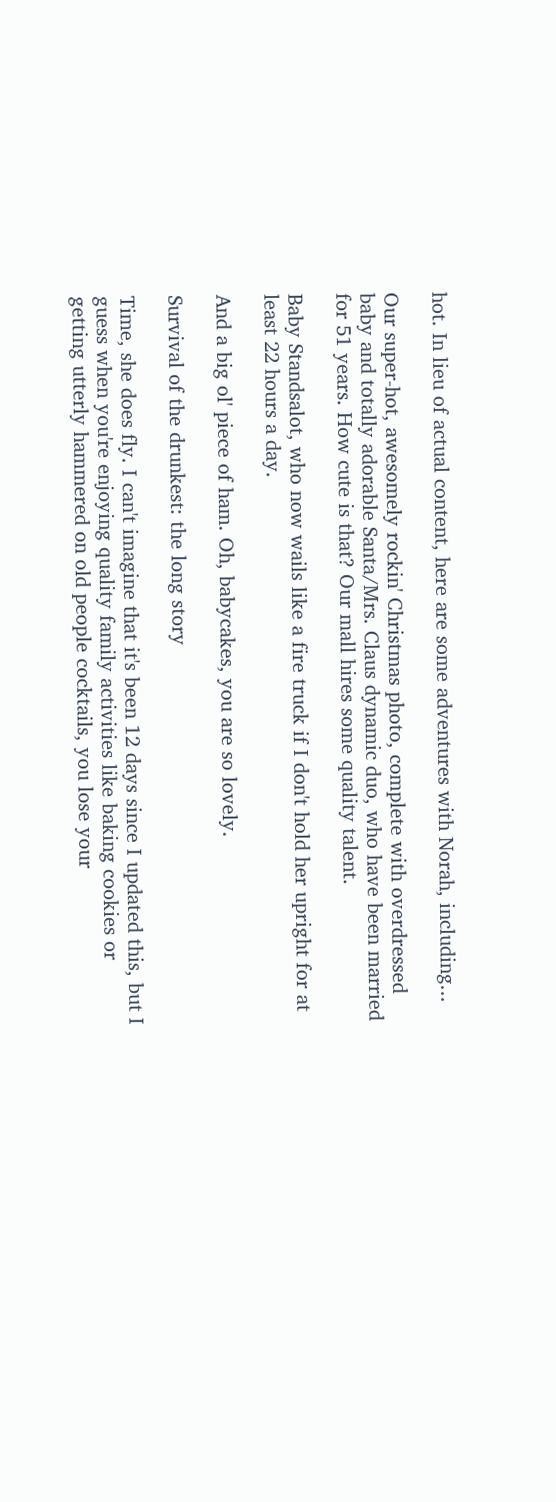hot. In lieu of actual content, here are some adventures with Norah, including...

Our super-hot, awesomely rockin' Christmas photo, complete with overdressed baby and totally adorable Santa/Mrs. Claus dynamic duo, who have been married for 51 years. How cute is that? Our mall hires some quality talent.

Baby Standsalot, who now wails like a fire truck if I don't hold her upright for at least 22 hours a day.

And a big ol' piece of ham. Oh, babycakes, you are so lovely.

Survival of the drunkest: the long story

Time, she does fly. I can't imagine that it's been 12 days since I updated this, but I guess when you're enjoying quality family activities like baking cookies or getting utterly hammered on old people cocktails, you lose your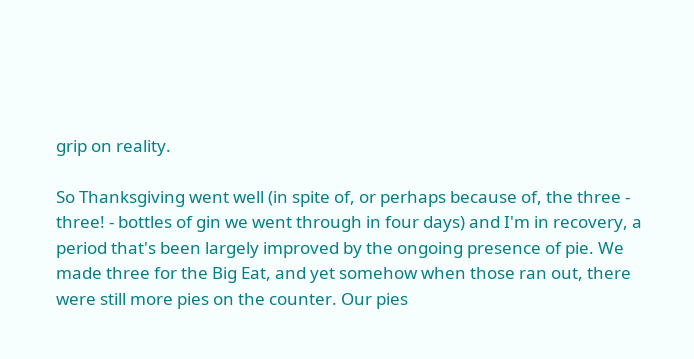grip on reality.

So Thanksgiving went well (in spite of, or perhaps because of, the three - three! - bottles of gin we went through in four days) and I'm in recovery, a period that's been largely improved by the ongoing presence of pie. We made three for the Big Eat, and yet somehow when those ran out, there were still more pies on the counter. Our pies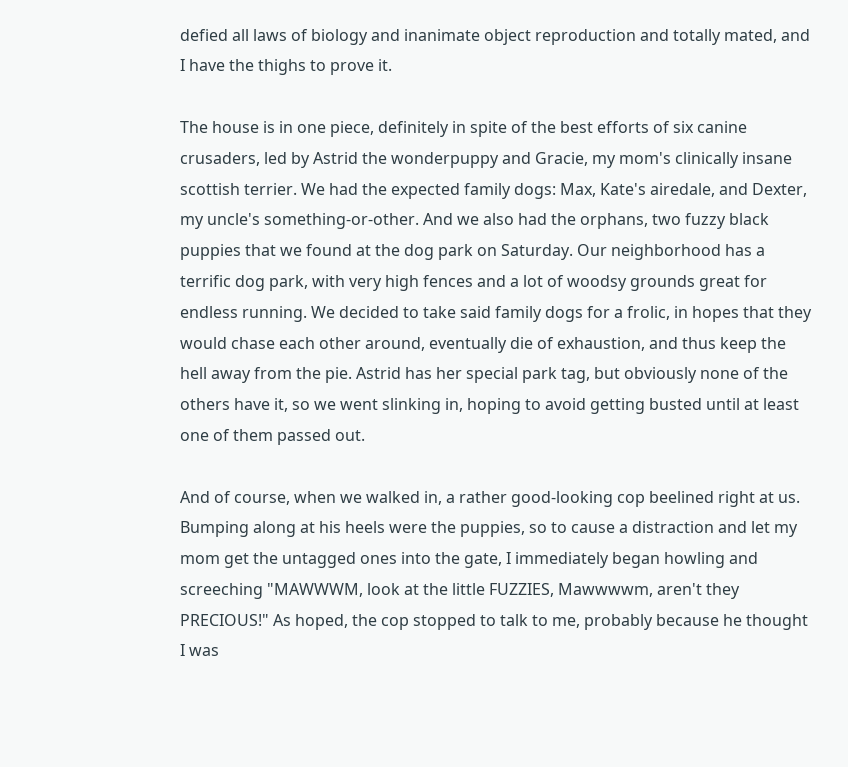defied all laws of biology and inanimate object reproduction and totally mated, and I have the thighs to prove it.

The house is in one piece, definitely in spite of the best efforts of six canine crusaders, led by Astrid the wonderpuppy and Gracie, my mom's clinically insane scottish terrier. We had the expected family dogs: Max, Kate's airedale, and Dexter, my uncle's something-or-other. And we also had the orphans, two fuzzy black puppies that we found at the dog park on Saturday. Our neighborhood has a terrific dog park, with very high fences and a lot of woodsy grounds great for endless running. We decided to take said family dogs for a frolic, in hopes that they would chase each other around, eventually die of exhaustion, and thus keep the hell away from the pie. Astrid has her special park tag, but obviously none of the others have it, so we went slinking in, hoping to avoid getting busted until at least one of them passed out.

And of course, when we walked in, a rather good-looking cop beelined right at us. Bumping along at his heels were the puppies, so to cause a distraction and let my mom get the untagged ones into the gate, I immediately began howling and screeching "MAWWWM, look at the little FUZZIES, Mawwwwm, aren't they PRECIOUS!" As hoped, the cop stopped to talk to me, probably because he thought I was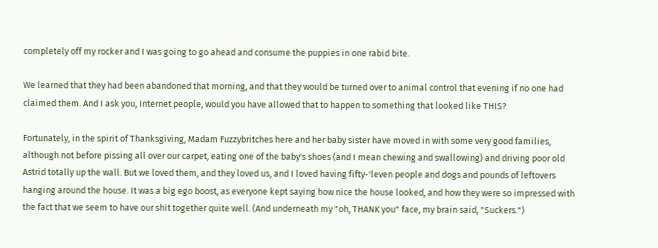completely off my rocker and I was going to go ahead and consume the puppies in one rabid bite.

We learned that they had been abandoned that morning, and that they would be turned over to animal control that evening if no one had claimed them. And I ask you, Internet people, would you have allowed that to happen to something that looked like THIS?

Fortunately, in the spirit of Thanksgiving, Madam Fuzzybritches here and her baby sister have moved in with some very good families, although not before pissing all over our carpet, eating one of the baby's shoes (and I mean chewing and swallowing) and driving poor old Astrid totally up the wall. But we loved them, and they loved us, and I loved having fifty-'leven people and dogs and pounds of leftovers hanging around the house. It was a big ego boost, as everyone kept saying how nice the house looked, and how they were so impressed with the fact that we seem to have our shit together quite well. (And underneath my "oh, THANK you" face, my brain said, "Suckers.")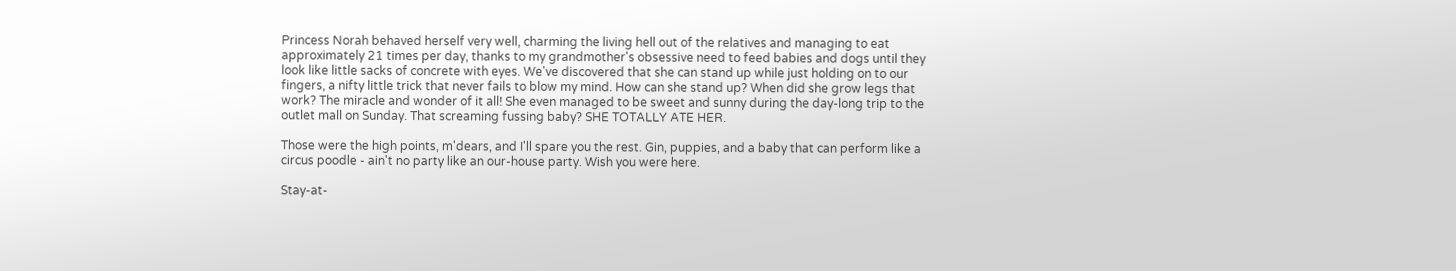Princess Norah behaved herself very well, charming the living hell out of the relatives and managing to eat approximately 21 times per day, thanks to my grandmother's obsessive need to feed babies and dogs until they look like little sacks of concrete with eyes. We've discovered that she can stand up while just holding on to our fingers, a nifty little trick that never fails to blow my mind. How can she stand up? When did she grow legs that work? The miracle and wonder of it all! She even managed to be sweet and sunny during the day-long trip to the outlet mall on Sunday. That screaming fussing baby? SHE TOTALLY ATE HER.

Those were the high points, m'dears, and I'll spare you the rest. Gin, puppies, and a baby that can perform like a circus poodle - ain't no party like an our-house party. Wish you were here.

Stay-at-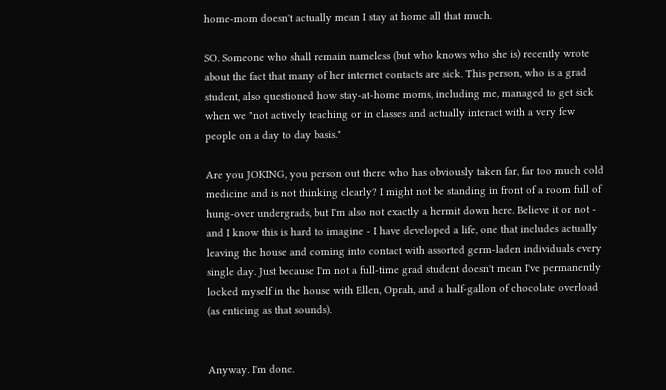home-mom doesn't actually mean I stay at home all that much.

SO. Someone who shall remain nameless (but who knows who she is) recently wrote about the fact that many of her internet contacts are sick. This person, who is a grad student, also questioned how stay-at-home moms, including me, managed to get sick when we "not actively teaching or in classes and actually interact with a very few people on a day to day basis."

Are you JOKING, you person out there who has obviously taken far, far too much cold medicine and is not thinking clearly? I might not be standing in front of a room full of hung-over undergrads, but I'm also not exactly a hermit down here. Believe it or not - and I know this is hard to imagine - I have developed a life, one that includes actually leaving the house and coming into contact with assorted germ-laden individuals every single day. Just because I'm not a full-time grad student doesn't mean I've permanently locked myself in the house with Ellen, Oprah, and a half-gallon of chocolate overload (as enticing as that sounds).


Anyway. I'm done.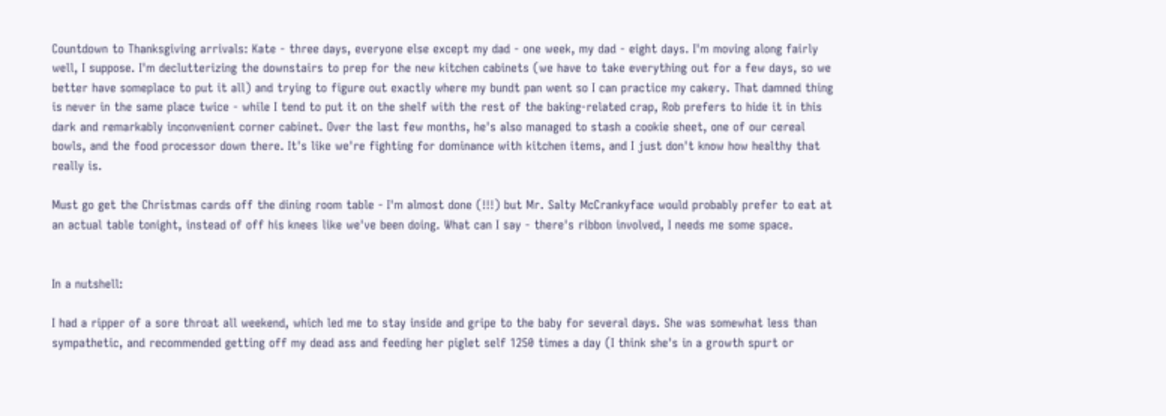Countdown to Thanksgiving arrivals: Kate - three days, everyone else except my dad - one week, my dad - eight days. I'm moving along fairly well, I suppose. I'm declutterizing the downstairs to prep for the new kitchen cabinets (we have to take everything out for a few days, so we better have someplace to put it all) and trying to figure out exactly where my bundt pan went so I can practice my cakery. That damned thing is never in the same place twice - while I tend to put it on the shelf with the rest of the baking-related crap, Rob prefers to hide it in this dark and remarkably inconvenient corner cabinet. Over the last few months, he's also managed to stash a cookie sheet, one of our cereal bowls, and the food processor down there. It's like we're fighting for dominance with kitchen items, and I just don't know how healthy that really is.

Must go get the Christmas cards off the dining room table - I'm almost done (!!!) but Mr. Salty McCrankyface would probably prefer to eat at an actual table tonight, instead of off his knees like we've been doing. What can I say - there's ribbon involved, I needs me some space.


In a nutshell:

I had a ripper of a sore throat all weekend, which led me to stay inside and gripe to the baby for several days. She was somewhat less than sympathetic, and recommended getting off my dead ass and feeding her piglet self 1250 times a day (I think she's in a growth spurt or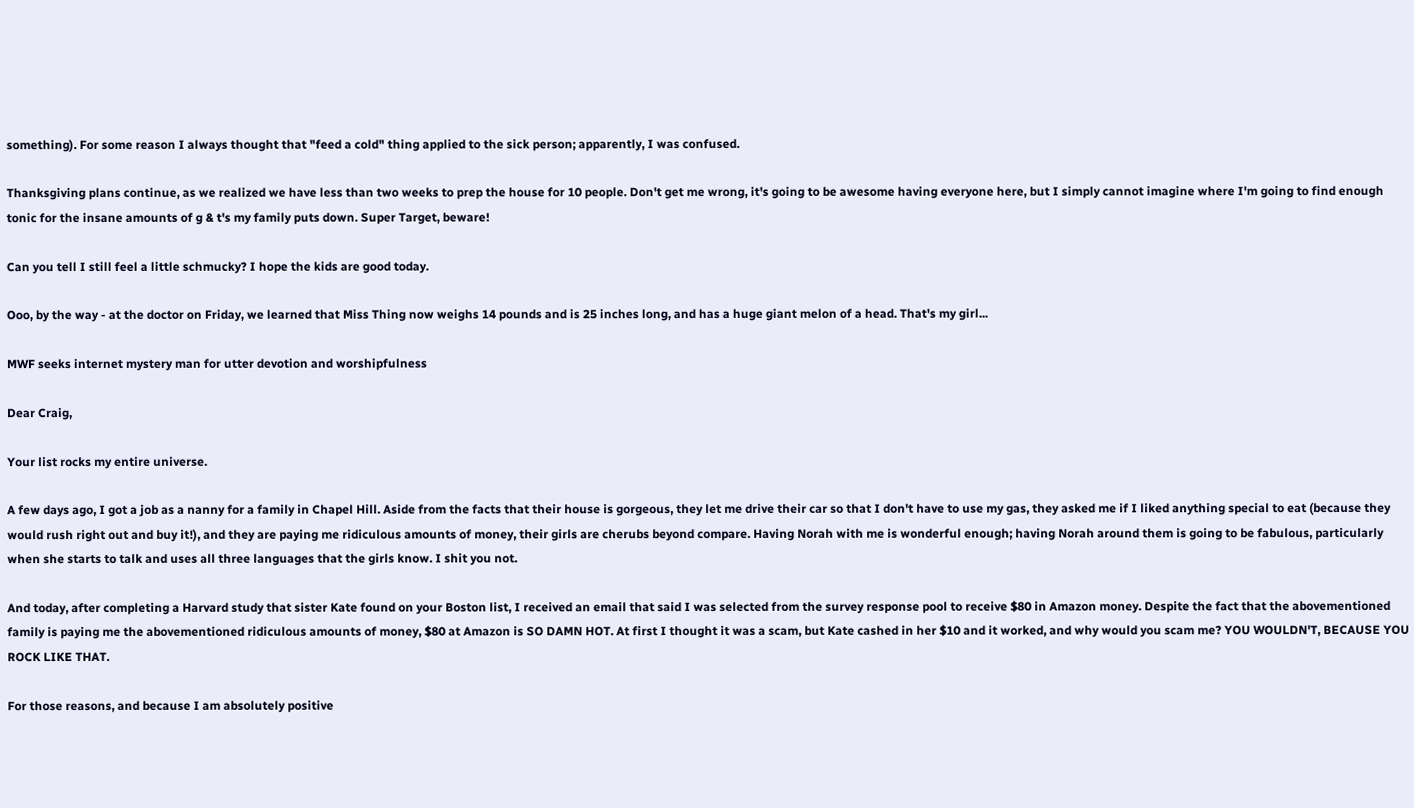something). For some reason I always thought that "feed a cold" thing applied to the sick person; apparently, I was confused.

Thanksgiving plans continue, as we realized we have less than two weeks to prep the house for 10 people. Don't get me wrong, it's going to be awesome having everyone here, but I simply cannot imagine where I'm going to find enough tonic for the insane amounts of g & t's my family puts down. Super Target, beware!

Can you tell I still feel a little schmucky? I hope the kids are good today.

Ooo, by the way - at the doctor on Friday, we learned that Miss Thing now weighs 14 pounds and is 25 inches long, and has a huge giant melon of a head. That's my girl...

MWF seeks internet mystery man for utter devotion and worshipfulness

Dear Craig,

Your list rocks my entire universe.

A few days ago, I got a job as a nanny for a family in Chapel Hill. Aside from the facts that their house is gorgeous, they let me drive their car so that I don't have to use my gas, they asked me if I liked anything special to eat (because they would rush right out and buy it!), and they are paying me ridiculous amounts of money, their girls are cherubs beyond compare. Having Norah with me is wonderful enough; having Norah around them is going to be fabulous, particularly when she starts to talk and uses all three languages that the girls know. I shit you not.

And today, after completing a Harvard study that sister Kate found on your Boston list, I received an email that said I was selected from the survey response pool to receive $80 in Amazon money. Despite the fact that the abovementioned family is paying me the abovementioned ridiculous amounts of money, $80 at Amazon is SO DAMN HOT. At first I thought it was a scam, but Kate cashed in her $10 and it worked, and why would you scam me? YOU WOULDN'T, BECAUSE YOU ROCK LIKE THAT.

For those reasons, and because I am absolutely positive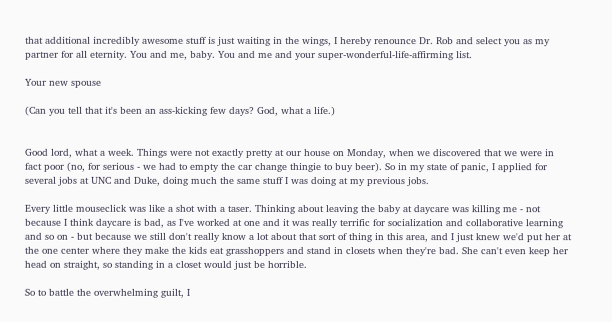that additional incredibly awesome stuff is just waiting in the wings, I hereby renounce Dr. Rob and select you as my partner for all eternity. You and me, baby. You and me and your super-wonderful-life-affirming list.

Your new spouse

(Can you tell that it's been an ass-kicking few days? God, what a life.)


Good lord, what a week. Things were not exactly pretty at our house on Monday, when we discovered that we were in fact poor (no, for serious - we had to empty the car change thingie to buy beer). So in my state of panic, I applied for several jobs at UNC and Duke, doing much the same stuff I was doing at my previous jobs.

Every little mouseclick was like a shot with a taser. Thinking about leaving the baby at daycare was killing me - not because I think daycare is bad, as I've worked at one and it was really terrific for socialization and collaborative learning and so on - but because we still don't really know a lot about that sort of thing in this area, and I just knew we'd put her at the one center where they make the kids eat grasshoppers and stand in closets when they're bad. She can't even keep her head on straight, so standing in a closet would just be horrible.

So to battle the overwhelming guilt, I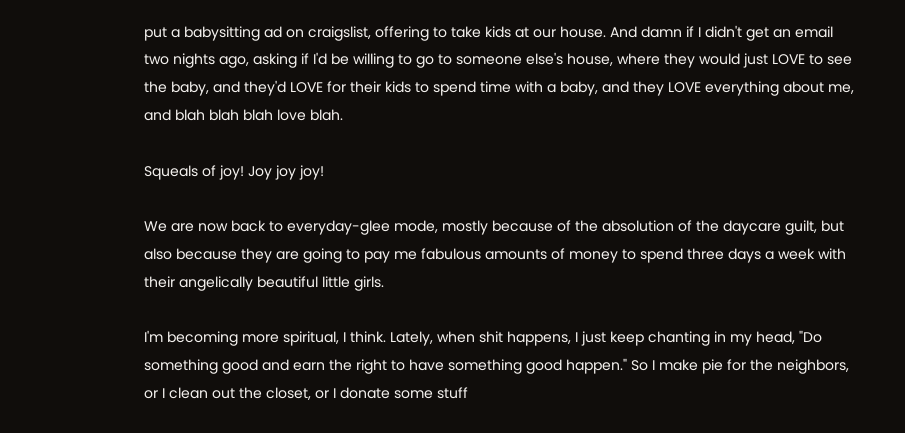put a babysitting ad on craigslist, offering to take kids at our house. And damn if I didn't get an email two nights ago, asking if I'd be willing to go to someone else's house, where they would just LOVE to see the baby, and they'd LOVE for their kids to spend time with a baby, and they LOVE everything about me, and blah blah blah love blah.

Squeals of joy! Joy joy joy!

We are now back to everyday-glee mode, mostly because of the absolution of the daycare guilt, but also because they are going to pay me fabulous amounts of money to spend three days a week with their angelically beautiful little girls.

I'm becoming more spiritual, I think. Lately, when shit happens, I just keep chanting in my head, "Do something good and earn the right to have something good happen." So I make pie for the neighbors, or I clean out the closet, or I donate some stuff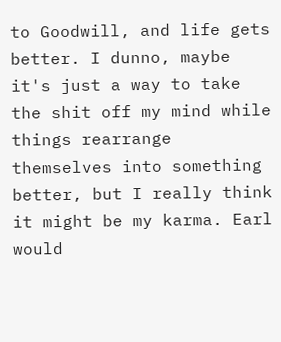to Goodwill, and life gets better. I dunno, maybe it's just a way to take the shit off my mind while things rearrange themselves into something better, but I really think it might be my karma. Earl would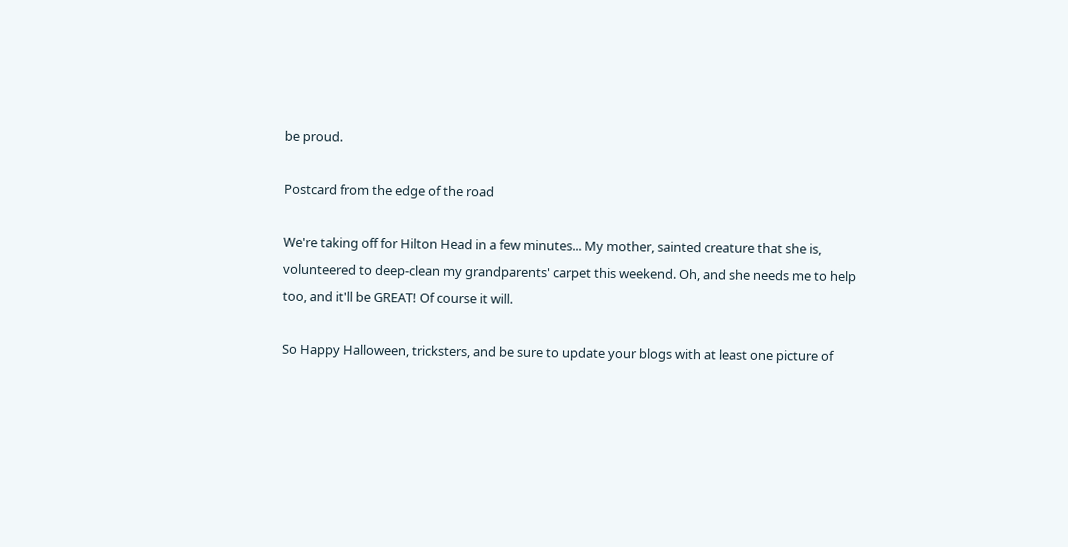be proud.

Postcard from the edge of the road

We're taking off for Hilton Head in a few minutes... My mother, sainted creature that she is, volunteered to deep-clean my grandparents' carpet this weekend. Oh, and she needs me to help too, and it'll be GREAT! Of course it will.

So Happy Halloween, tricksters, and be sure to update your blogs with at least one picture of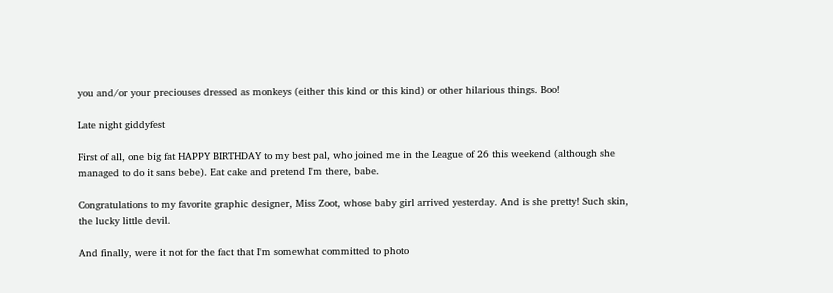you and/or your preciouses dressed as monkeys (either this kind or this kind) or other hilarious things. Boo!

Late night giddyfest

First of all, one big fat HAPPY BIRTHDAY to my best pal, who joined me in the League of 26 this weekend (although she managed to do it sans bebe). Eat cake and pretend I'm there, babe.

Congratulations to my favorite graphic designer, Miss Zoot, whose baby girl arrived yesterday. And is she pretty! Such skin, the lucky little devil.

And finally, were it not for the fact that I'm somewhat committed to photo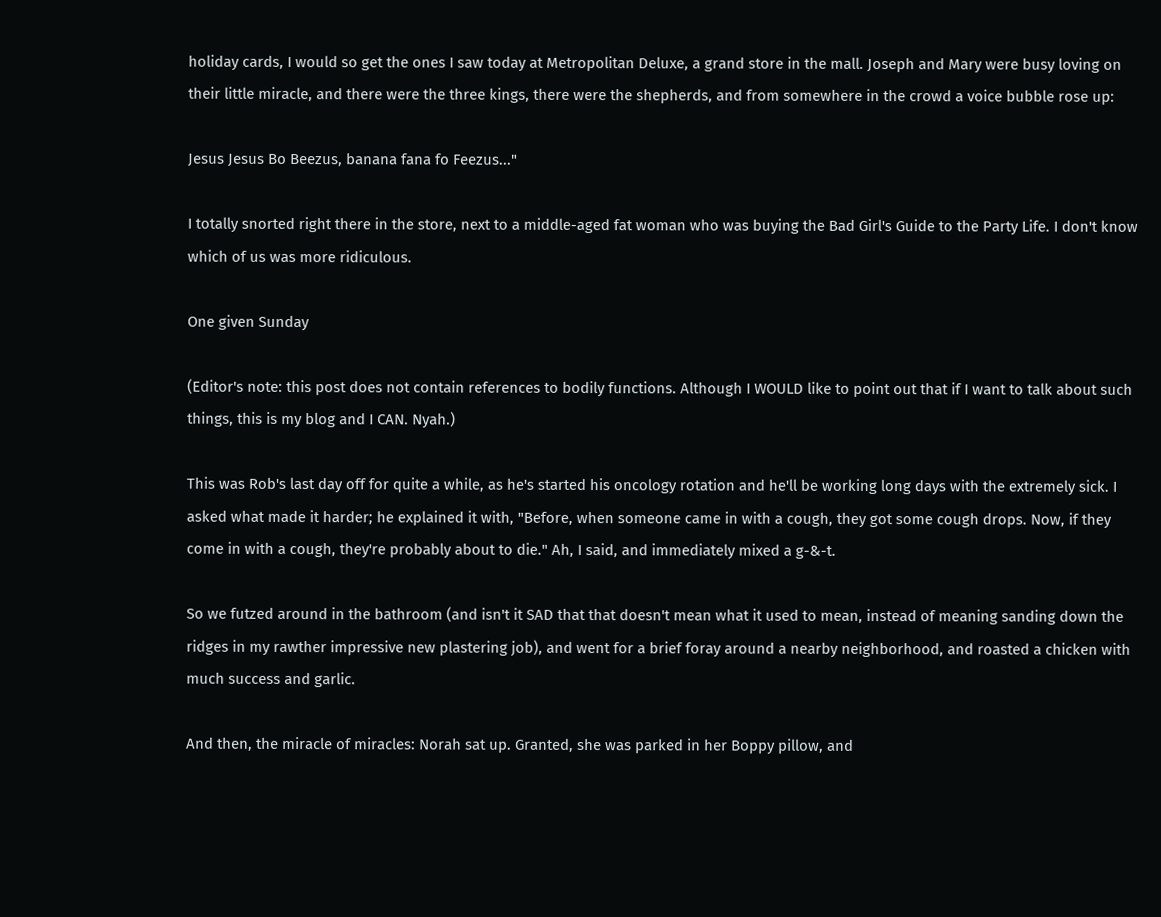holiday cards, I would so get the ones I saw today at Metropolitan Deluxe, a grand store in the mall. Joseph and Mary were busy loving on their little miracle, and there were the three kings, there were the shepherds, and from somewhere in the crowd a voice bubble rose up:

Jesus Jesus Bo Beezus, banana fana fo Feezus..."

I totally snorted right there in the store, next to a middle-aged fat woman who was buying the Bad Girl's Guide to the Party Life. I don't know which of us was more ridiculous.

One given Sunday

(Editor's note: this post does not contain references to bodily functions. Although I WOULD like to point out that if I want to talk about such things, this is my blog and I CAN. Nyah.)

This was Rob's last day off for quite a while, as he's started his oncology rotation and he'll be working long days with the extremely sick. I asked what made it harder; he explained it with, "Before, when someone came in with a cough, they got some cough drops. Now, if they come in with a cough, they're probably about to die." Ah, I said, and immediately mixed a g-&-t.

So we futzed around in the bathroom (and isn't it SAD that that doesn't mean what it used to mean, instead of meaning sanding down the ridges in my rawther impressive new plastering job), and went for a brief foray around a nearby neighborhood, and roasted a chicken with much success and garlic.

And then, the miracle of miracles: Norah sat up. Granted, she was parked in her Boppy pillow, and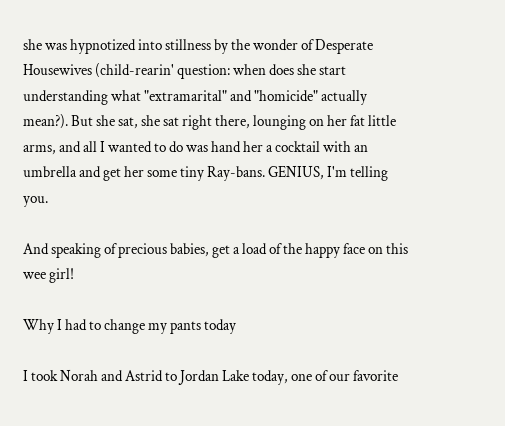she was hypnotized into stillness by the wonder of Desperate Housewives (child-rearin' question: when does she start understanding what "extramarital" and "homicide" actually mean?). But she sat, she sat right there, lounging on her fat little arms, and all I wanted to do was hand her a cocktail with an umbrella and get her some tiny Ray-bans. GENIUS, I'm telling you.

And speaking of precious babies, get a load of the happy face on this wee girl!

Why I had to change my pants today

I took Norah and Astrid to Jordan Lake today, one of our favorite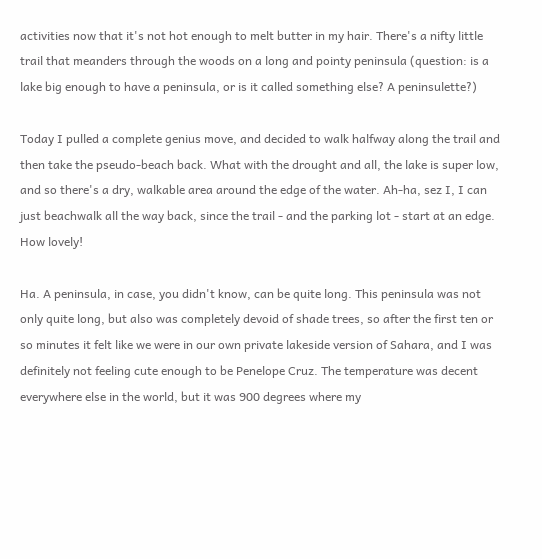activities now that it's not hot enough to melt butter in my hair. There's a nifty little trail that meanders through the woods on a long and pointy peninsula (question: is a lake big enough to have a peninsula, or is it called something else? A peninsulette?)

Today I pulled a complete genius move, and decided to walk halfway along the trail and then take the pseudo-beach back. What with the drought and all, the lake is super low, and so there's a dry, walkable area around the edge of the water. Ah-ha, sez I, I can just beachwalk all the way back, since the trail - and the parking lot - start at an edge. How lovely!

Ha. A peninsula, in case, you didn't know, can be quite long. This peninsula was not only quite long, but also was completely devoid of shade trees, so after the first ten or so minutes it felt like we were in our own private lakeside version of Sahara, and I was definitely not feeling cute enough to be Penelope Cruz. The temperature was decent everywhere else in the world, but it was 900 degrees where my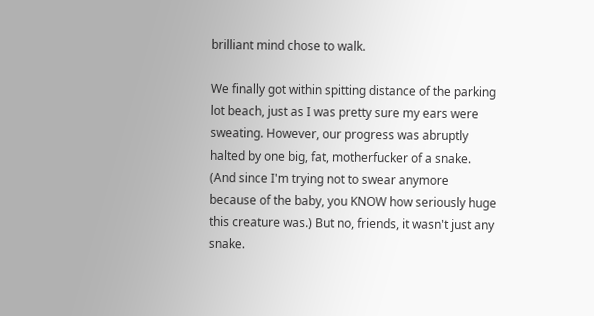brilliant mind chose to walk.

We finally got within spitting distance of the parking lot beach, just as I was pretty sure my ears were sweating. However, our progress was abruptly halted by one big, fat, motherfucker of a snake. (And since I'm trying not to swear anymore because of the baby, you KNOW how seriously huge this creature was.) But no, friends, it wasn't just any snake.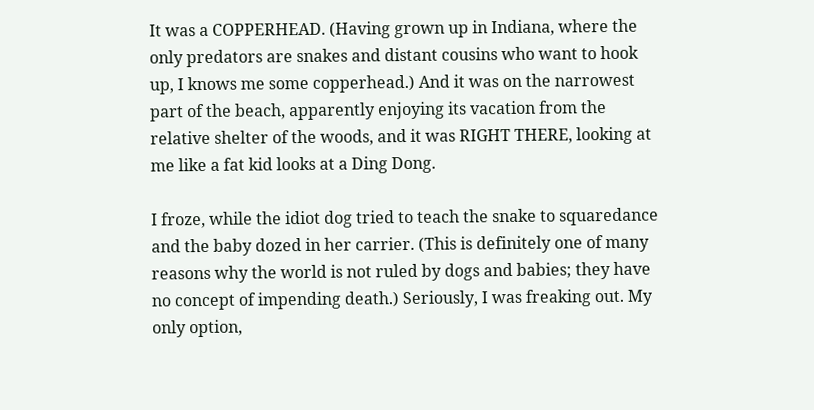It was a COPPERHEAD. (Having grown up in Indiana, where the only predators are snakes and distant cousins who want to hook up, I knows me some copperhead.) And it was on the narrowest part of the beach, apparently enjoying its vacation from the relative shelter of the woods, and it was RIGHT THERE, looking at me like a fat kid looks at a Ding Dong.

I froze, while the idiot dog tried to teach the snake to squaredance and the baby dozed in her carrier. (This is definitely one of many reasons why the world is not ruled by dogs and babies; they have no concept of impending death.) Seriously, I was freaking out. My only option,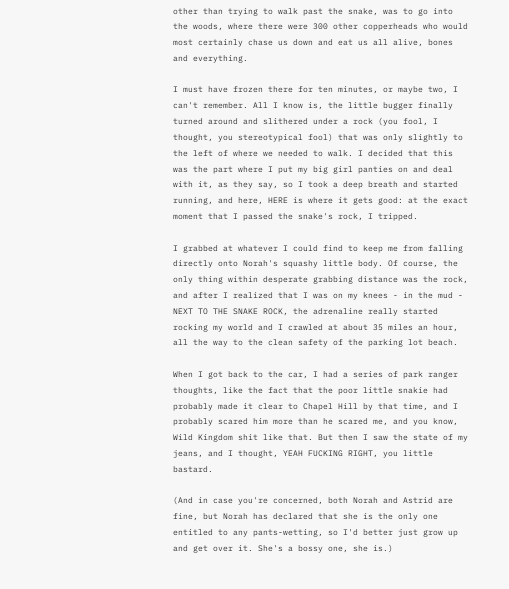other than trying to walk past the snake, was to go into the woods, where there were 300 other copperheads who would most certainly chase us down and eat us all alive, bones and everything.

I must have frozen there for ten minutes, or maybe two, I can't remember. All I know is, the little bugger finally turned around and slithered under a rock (you fool, I thought, you stereotypical fool) that was only slightly to the left of where we needed to walk. I decided that this was the part where I put my big girl panties on and deal with it, as they say, so I took a deep breath and started running, and here, HERE is where it gets good: at the exact moment that I passed the snake's rock, I tripped.

I grabbed at whatever I could find to keep me from falling directly onto Norah's squashy little body. Of course, the only thing within desperate grabbing distance was the rock, and after I realized that I was on my knees - in the mud - NEXT TO THE SNAKE ROCK, the adrenaline really started rocking my world and I crawled at about 35 miles an hour, all the way to the clean safety of the parking lot beach.

When I got back to the car, I had a series of park ranger thoughts, like the fact that the poor little snakie had probably made it clear to Chapel Hill by that time, and I probably scared him more than he scared me, and you know, Wild Kingdom shit like that. But then I saw the state of my jeans, and I thought, YEAH FUCKING RIGHT, you little bastard.

(And in case you're concerned, both Norah and Astrid are fine, but Norah has declared that she is the only one entitled to any pants-wetting, so I'd better just grow up and get over it. She's a bossy one, she is.)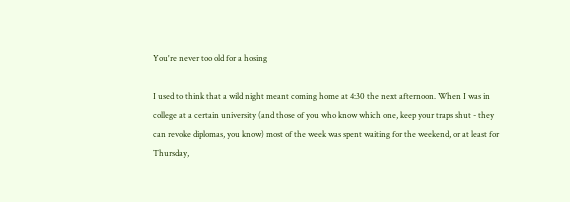You're never too old for a hosing

I used to think that a wild night meant coming home at 4:30 the next afternoon. When I was in college at a certain university (and those of you who know which one, keep your traps shut - they can revoke diplomas, you know) most of the week was spent waiting for the weekend, or at least for Thursday,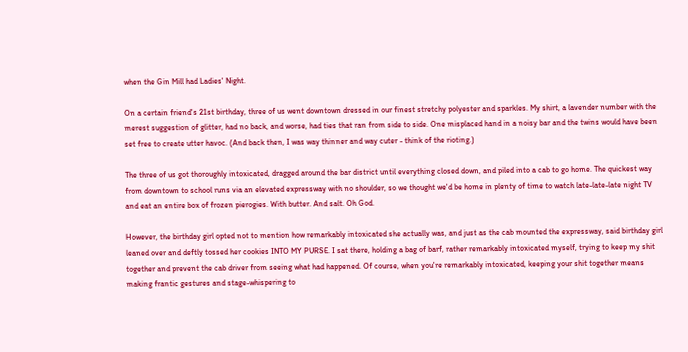when the Gin Mill had Ladies' Night.

On a certain friend's 21st birthday, three of us went downtown dressed in our finest stretchy polyester and sparkles. My shirt, a lavender number with the merest suggestion of glitter, had no back, and worse, had ties that ran from side to side. One misplaced hand in a noisy bar and the twins would have been set free to create utter havoc. (And back then, I was way thinner and way cuter - think of the rioting.)

The three of us got thoroughly intoxicated, dragged around the bar district until everything closed down, and piled into a cab to go home. The quickest way from downtown to school runs via an elevated expressway with no shoulder, so we thought we'd be home in plenty of time to watch late-late-late night TV and eat an entire box of frozen pierogies. With butter. And salt. Oh God.

However, the birthday girl opted not to mention how remarkably intoxicated she actually was, and just as the cab mounted the expressway, said birthday girl leaned over and deftly tossed her cookies INTO MY PURSE. I sat there, holding a bag of barf, rather remarkably intoxicated myself, trying to keep my shit together and prevent the cab driver from seeing what had happened. Of course, when you're remarkably intoxicated, keeping your shit together means making frantic gestures and stage-whispering to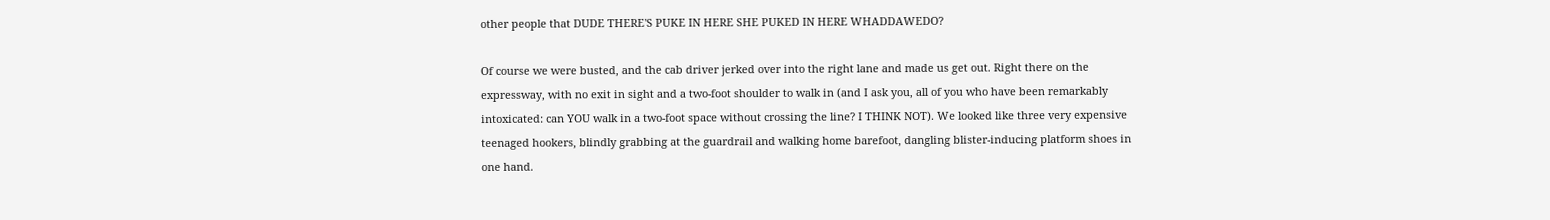other people that DUDE THERE'S PUKE IN HERE SHE PUKED IN HERE WHADDAWEDO?

Of course we were busted, and the cab driver jerked over into the right lane and made us get out. Right there on the expressway, with no exit in sight and a two-foot shoulder to walk in (and I ask you, all of you who have been remarkably intoxicated: can YOU walk in a two-foot space without crossing the line? I THINK NOT). We looked like three very expensive teenaged hookers, blindly grabbing at the guardrail and walking home barefoot, dangling blister-inducing platform shoes in one hand.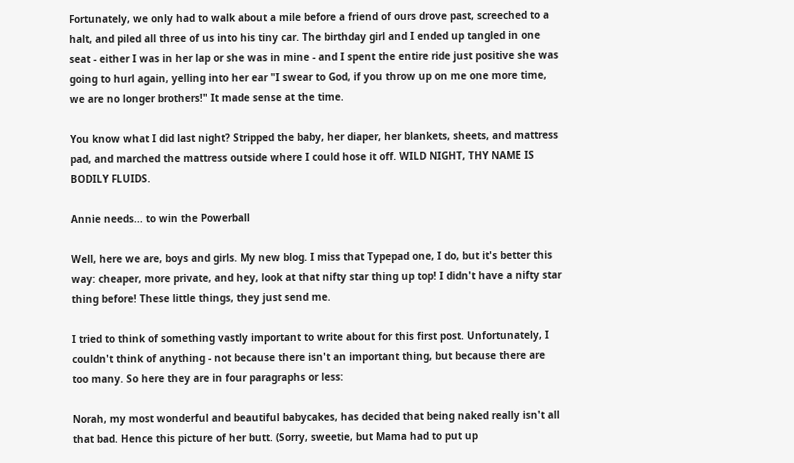Fortunately, we only had to walk about a mile before a friend of ours drove past, screeched to a halt, and piled all three of us into his tiny car. The birthday girl and I ended up tangled in one seat - either I was in her lap or she was in mine - and I spent the entire ride just positive she was going to hurl again, yelling into her ear "I swear to God, if you throw up on me one more time, we are no longer brothers!" It made sense at the time.

You know what I did last night? Stripped the baby, her diaper, her blankets, sheets, and mattress pad, and marched the mattress outside where I could hose it off. WILD NIGHT, THY NAME IS BODILY FLUIDS.

Annie needs... to win the Powerball

Well, here we are, boys and girls. My new blog. I miss that Typepad one, I do, but it's better this way: cheaper, more private, and hey, look at that nifty star thing up top! I didn't have a nifty star thing before! These little things, they just send me.

I tried to think of something vastly important to write about for this first post. Unfortunately, I couldn't think of anything - not because there isn't an important thing, but because there are too many. So here they are in four paragraphs or less:

Norah, my most wonderful and beautiful babycakes, has decided that being naked really isn't all that bad. Hence this picture of her butt. (Sorry, sweetie, but Mama had to put up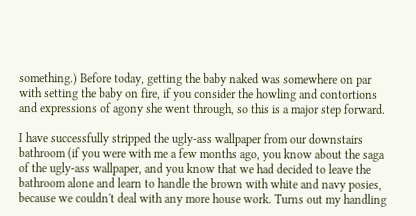something.) Before today, getting the baby naked was somewhere on par with setting the baby on fire, if you consider the howling and contortions and expressions of agony she went through, so this is a major step forward.

I have successfully stripped the ugly-ass wallpaper from our downstairs bathroom (if you were with me a few months ago, you know about the saga of the ugly-ass wallpaper, and you know that we had decided to leave the bathroom alone and learn to handle the brown with white and navy posies, because we couldn't deal with any more house work. Turns out my handling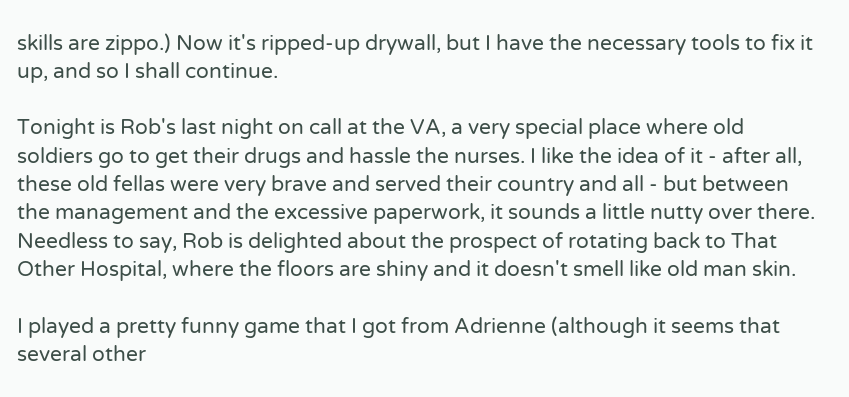skills are zippo.) Now it's ripped-up drywall, but I have the necessary tools to fix it up, and so I shall continue.

Tonight is Rob's last night on call at the VA, a very special place where old soldiers go to get their drugs and hassle the nurses. I like the idea of it - after all, these old fellas were very brave and served their country and all - but between the management and the excessive paperwork, it sounds a little nutty over there. Needless to say, Rob is delighted about the prospect of rotating back to That Other Hospital, where the floors are shiny and it doesn't smell like old man skin.

I played a pretty funny game that I got from Adrienne (although it seems that several other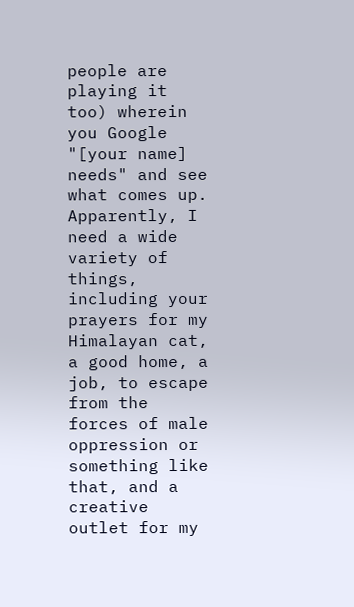people are playing it too) wherein you Google "[your name] needs" and see what comes up. Apparently, I need a wide variety of things, including your prayers for my Himalayan cat, a good home, a job, to escape from the forces of male oppression or something like that, and a creative outlet for my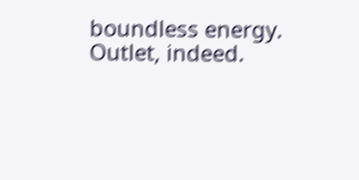boundless energy. Outlet, indeed.